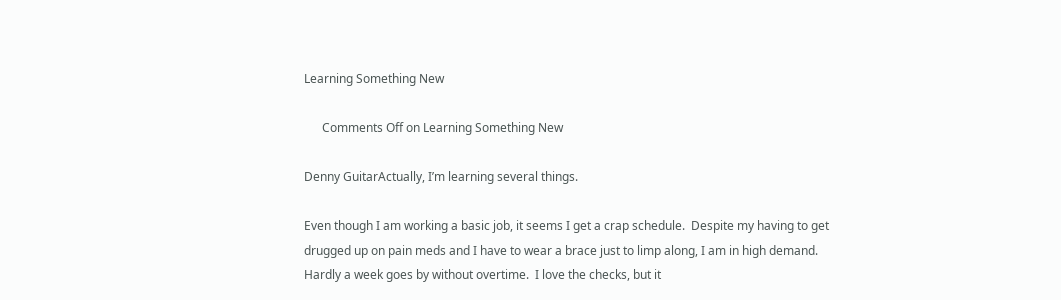Learning Something New

      Comments Off on Learning Something New

Denny GuitarActually, I’m learning several things.

Even though I am working a basic job, it seems I get a crap schedule.  Despite my having to get drugged up on pain meds and I have to wear a brace just to limp along, I am in high demand.  Hardly a week goes by without overtime.  I love the checks, but it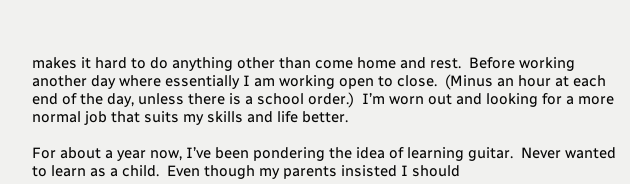makes it hard to do anything other than come home and rest.  Before working another day where essentially I am working open to close.  (Minus an hour at each end of the day, unless there is a school order.)  I’m worn out and looking for a more normal job that suits my skills and life better.

For about a year now, I’ve been pondering the idea of learning guitar.  Never wanted to learn as a child.  Even though my parents insisted I should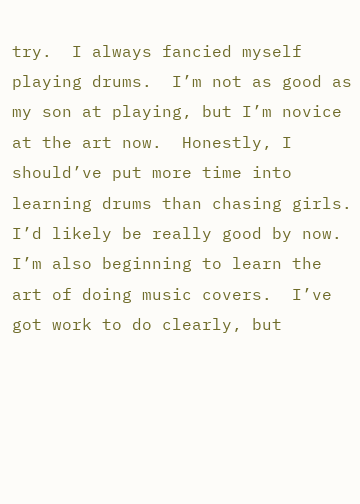try.  I always fancied myself playing drums.  I’m not as good as my son at playing, but I’m novice at the art now.  Honestly, I should’ve put more time into learning drums than chasing girls.  I’d likely be really good by now.  I’m also beginning to learn the art of doing music covers.  I’ve got work to do clearly, but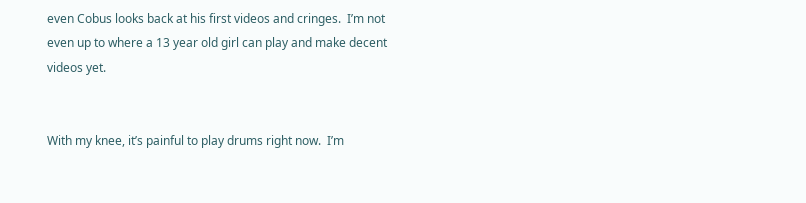even Cobus looks back at his first videos and cringes.  I’m not even up to where a 13 year old girl can play and make decent videos yet.


With my knee, it’s painful to play drums right now.  I’m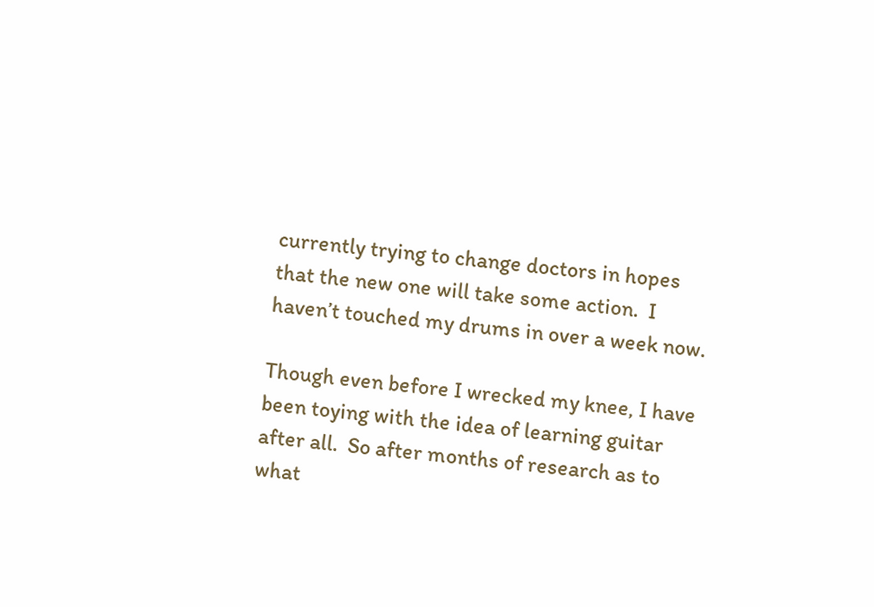currently trying to change doctors in hopes that the new one will take some action.  I haven’t touched my drums in over a week now.

Though even before I wrecked my knee, I have been toying with the idea of learning guitar after all.  So after months of research as to what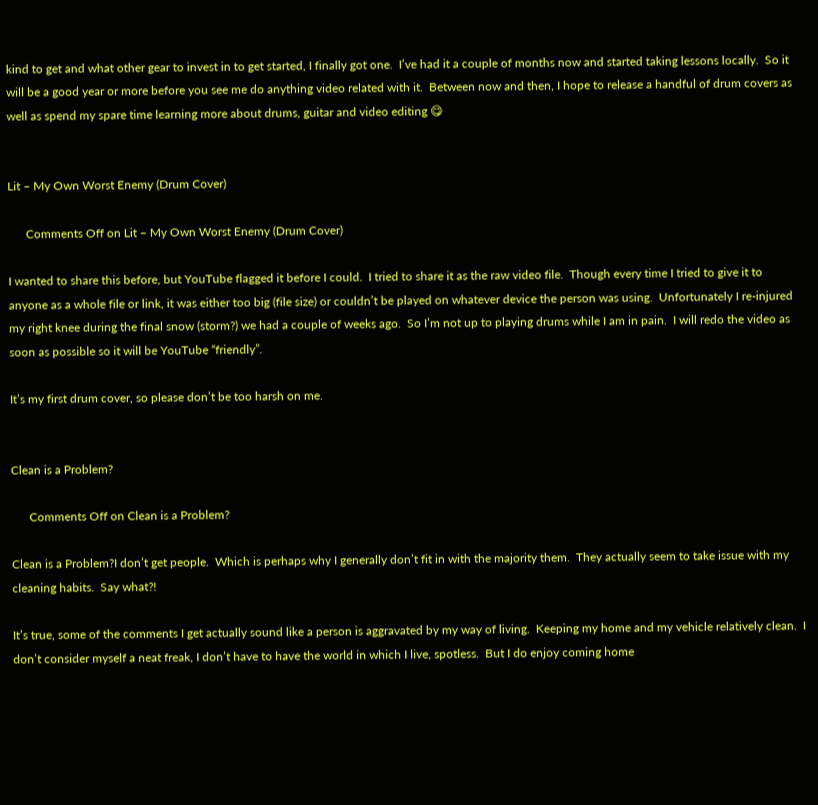kind to get and what other gear to invest in to get started, I finally got one.  I’ve had it a couple of months now and started taking lessons locally.  So it will be a good year or more before you see me do anything video related with it.  Between now and then, I hope to release a handful of drum covers as well as spend my spare time learning more about drums, guitar and video editing 😋


Lit – My Own Worst Enemy (Drum Cover)

      Comments Off on Lit – My Own Worst Enemy (Drum Cover)

I wanted to share this before, but YouTube flagged it before I could.  I tried to share it as the raw video file.  Though every time I tried to give it to anyone as a whole file or link, it was either too big (file size) or couldn’t be played on whatever device the person was using.  Unfortunately I re-injured my right knee during the final snow (storm?) we had a couple of weeks ago.  So I’m not up to playing drums while I am in pain.  I will redo the video as soon as possible so it will be YouTube “friendly”.

It’s my first drum cover, so please don’t be too harsh on me.


Clean is a Problem?

      Comments Off on Clean is a Problem?

Clean is a Problem?I don’t get people.  Which is perhaps why I generally don’t fit in with the majority them.  They actually seem to take issue with my cleaning habits.  Say what?!

It’s true, some of the comments I get actually sound like a person is aggravated by my way of living.  Keeping my home and my vehicle relatively clean.  I don’t consider myself a neat freak, I don’t have to have the world in which I live, spotless.  But I do enjoy coming home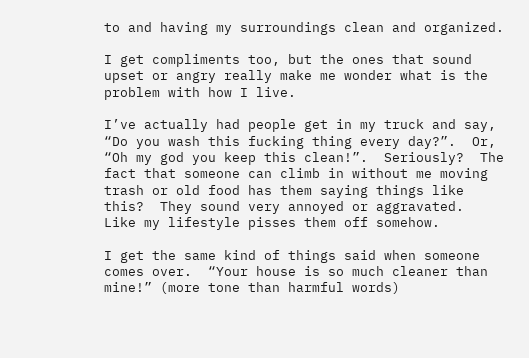to and having my surroundings clean and organized.

I get compliments too, but the ones that sound upset or angry really make me wonder what is the problem with how I live.

I’ve actually had people get in my truck and say, “Do you wash this fucking thing every day?”.  Or, “Oh my god you keep this clean!”.  Seriously?  The fact that someone can climb in without me moving trash or old food has them saying things like this?  They sound very annoyed or aggravated.  Like my lifestyle pisses them off somehow.

I get the same kind of things said when someone comes over.  “Your house is so much cleaner than mine!” (more tone than harmful words)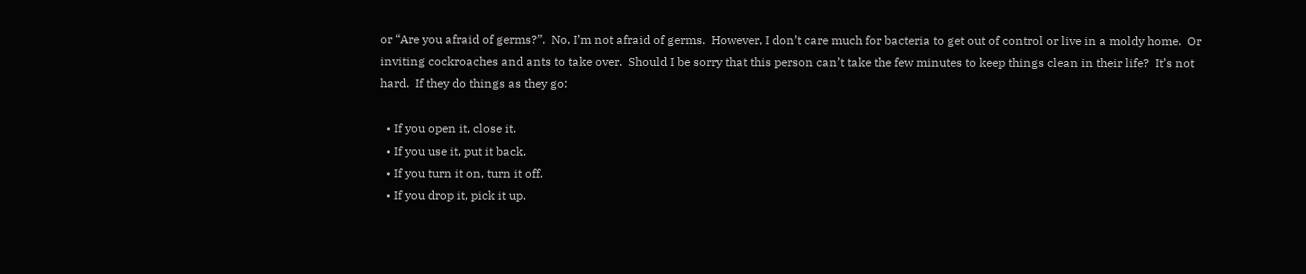or “Are you afraid of germs?”.  No, I’m not afraid of germs.  However, I don’t care much for bacteria to get out of control or live in a moldy home.  Or inviting cockroaches and ants to take over.  Should I be sorry that this person can’t take the few minutes to keep things clean in their life?  It’s not hard.  If they do things as they go:

  • If you open it, close it.
  • If you use it, put it back.
  • If you turn it on, turn it off.
  • If you drop it, pick it up.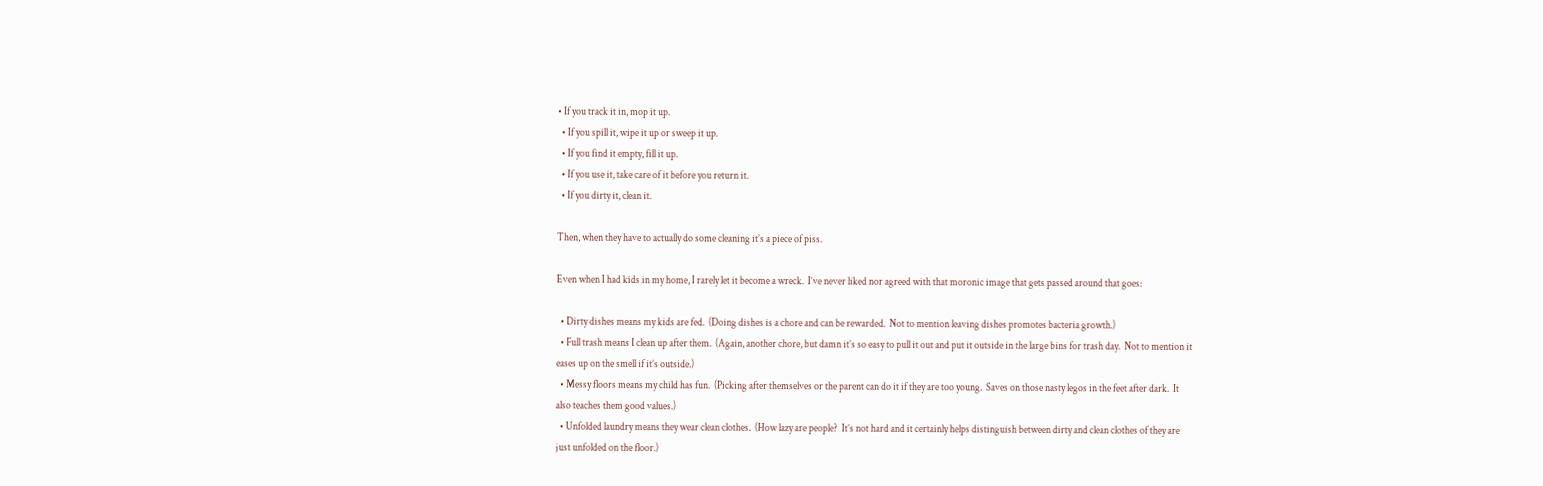• If you track it in, mop it up.
  • If you spill it, wipe it up or sweep it up.
  • If you find it empty, fill it up.
  • If you use it, take care of it before you return it.
  • If you dirty it, clean it.

Then, when they have to actually do some cleaning it’s a piece of piss.

Even when I had kids in my home, I rarely let it become a wreck.  I’ve never liked nor agreed with that moronic image that gets passed around that goes:

  • Dirty dishes means my kids are fed.  (Doing dishes is a chore and can be rewarded.  Not to mention leaving dishes promotes bacteria growth.)
  • Full trash means I clean up after them.  (Again, another chore, but damn it’s so easy to pull it out and put it outside in the large bins for trash day.  Not to mention it eases up on the smell if it’s outside.)
  • Messy floors means my child has fun.  (Picking after themselves or the parent can do it if they are too young.  Saves on those nasty legos in the feet after dark.  It also teaches them good values.)
  • Unfolded laundry means they wear clean clothes.  (How lazy are people?  It’s not hard and it certainly helps distinguish between dirty and clean clothes of they are just unfolded on the floor.)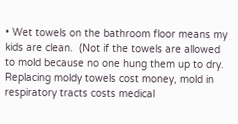• Wet towels on the bathroom floor means my kids are clean.  (Not if the towels are allowed to mold because no one hung them up to dry.  Replacing moldy towels cost money, mold in respiratory tracts costs medical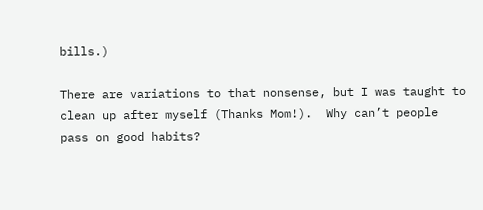bills.)

There are variations to that nonsense, but I was taught to clean up after myself (Thanks Mom!).  Why can’t people pass on good habits?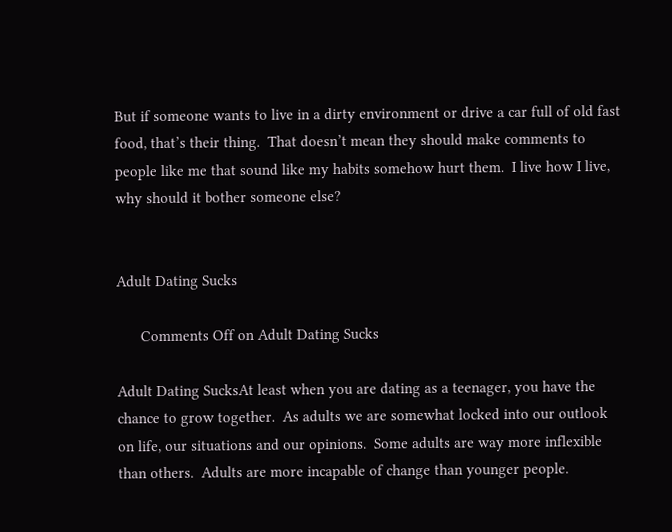But if someone wants to live in a dirty environment or drive a car full of old fast food, that’s their thing.  That doesn’t mean they should make comments to people like me that sound like my habits somehow hurt them.  I live how I live, why should it bother someone else?


Adult Dating Sucks

      Comments Off on Adult Dating Sucks

Adult Dating SucksAt least when you are dating as a teenager, you have the chance to grow together.  As adults we are somewhat locked into our outlook on life, our situations and our opinions.  Some adults are way more inflexible than others.  Adults are more incapable of change than younger people.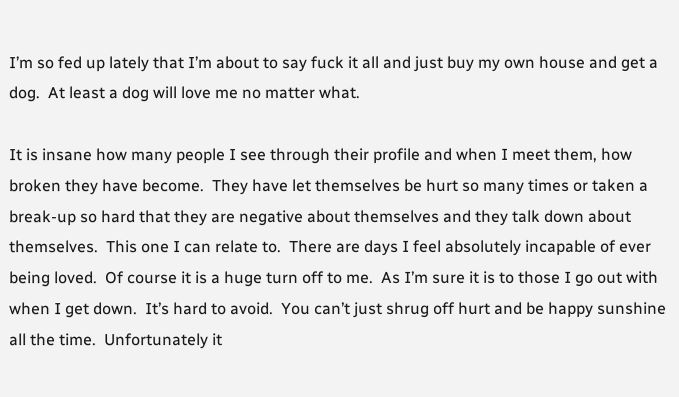I’m so fed up lately that I’m about to say fuck it all and just buy my own house and get a dog.  At least a dog will love me no matter what.

It is insane how many people I see through their profile and when I meet them, how broken they have become.  They have let themselves be hurt so many times or taken a break-up so hard that they are negative about themselves and they talk down about themselves.  This one I can relate to.  There are days I feel absolutely incapable of ever being loved.  Of course it is a huge turn off to me.  As I’m sure it is to those I go out with when I get down.  It’s hard to avoid.  You can’t just shrug off hurt and be happy sunshine all the time.  Unfortunately it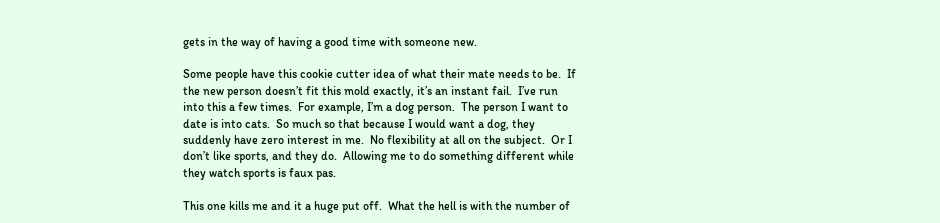gets in the way of having a good time with someone new.

Some people have this cookie cutter idea of what their mate needs to be.  If the new person doesn’t fit this mold exactly, it’s an instant fail.  I’ve run into this a few times.  For example, I’m a dog person.  The person I want to date is into cats.  So much so that because I would want a dog, they suddenly have zero interest in me.  No flexibility at all on the subject.  Or I don’t like sports, and they do.  Allowing me to do something different while they watch sports is faux pas.

This one kills me and it a huge put off.  What the hell is with the number of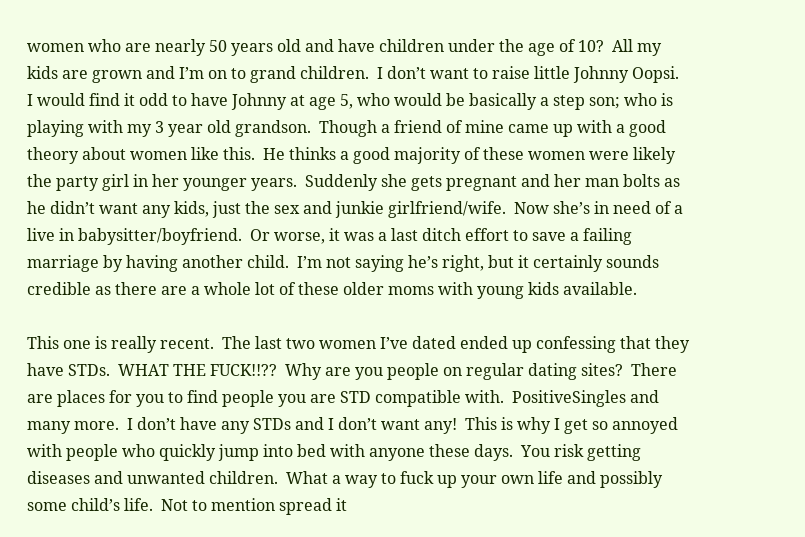women who are nearly 50 years old and have children under the age of 10?  All my kids are grown and I’m on to grand children.  I don’t want to raise little Johnny Oopsi.  I would find it odd to have Johnny at age 5, who would be basically a step son; who is playing with my 3 year old grandson.  Though a friend of mine came up with a good theory about women like this.  He thinks a good majority of these women were likely the party girl in her younger years.  Suddenly she gets pregnant and her man bolts as he didn’t want any kids, just the sex and junkie girlfriend/wife.  Now she’s in need of a live in babysitter/boyfriend.  Or worse, it was a last ditch effort to save a failing marriage by having another child.  I’m not saying he’s right, but it certainly sounds credible as there are a whole lot of these older moms with young kids available.

This one is really recent.  The last two women I’ve dated ended up confessing that they have STDs.  WHAT THE FUCK!!??  Why are you people on regular dating sites?  There are places for you to find people you are STD compatible with.  PositiveSingles and many more.  I don’t have any STDs and I don’t want any!  This is why I get so annoyed with people who quickly jump into bed with anyone these days.  You risk getting diseases and unwanted children.  What a way to fuck up your own life and possibly some child’s life.  Not to mention spread it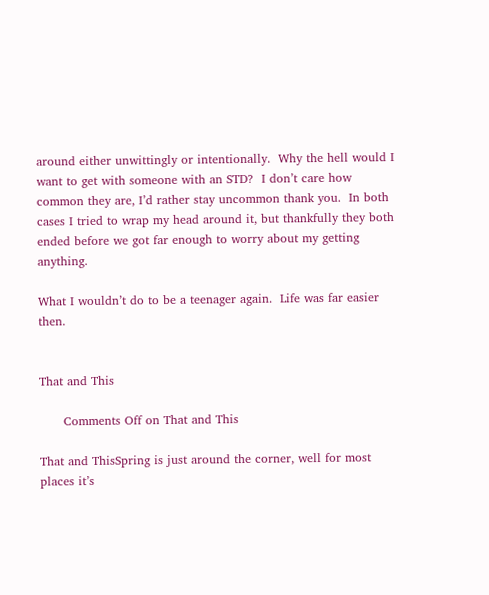around either unwittingly or intentionally.  Why the hell would I want to get with someone with an STD?  I don’t care how common they are, I’d rather stay uncommon thank you.  In both cases I tried to wrap my head around it, but thankfully they both ended before we got far enough to worry about my getting anything.

What I wouldn’t do to be a teenager again.  Life was far easier then.


That and This

      Comments Off on That and This

That and ThisSpring is just around the corner, well for most places it’s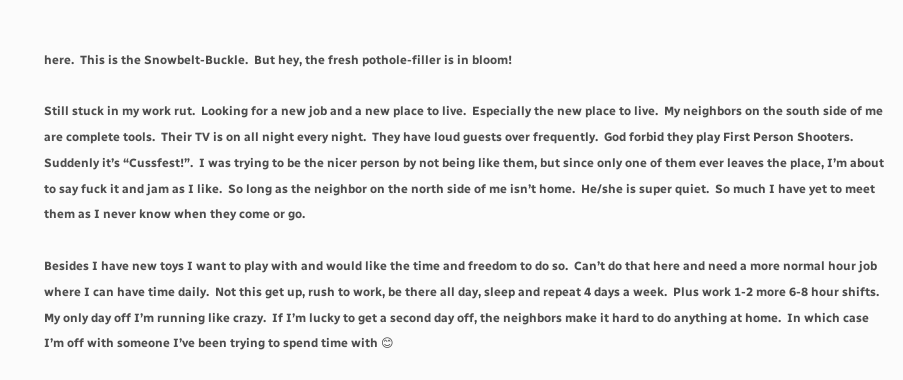here.  This is the Snowbelt-Buckle.  But hey, the fresh pothole-filler is in bloom!

Still stuck in my work rut.  Looking for a new job and a new place to live.  Especially the new place to live.  My neighbors on the south side of me are complete tools.  Their TV is on all night every night.  They have loud guests over frequently.  God forbid they play First Person Shooters.  Suddenly it’s “Cussfest!”.  I was trying to be the nicer person by not being like them, but since only one of them ever leaves the place, I’m about to say fuck it and jam as I like.  So long as the neighbor on the north side of me isn’t home.  He/she is super quiet.  So much I have yet to meet them as I never know when they come or go.

Besides I have new toys I want to play with and would like the time and freedom to do so.  Can’t do that here and need a more normal hour job where I can have time daily.  Not this get up, rush to work, be there all day, sleep and repeat 4 days a week.  Plus work 1-2 more 6-8 hour shifts.  My only day off I’m running like crazy.  If I’m lucky to get a second day off, the neighbors make it hard to do anything at home.  In which case I’m off with someone I’ve been trying to spend time with 😊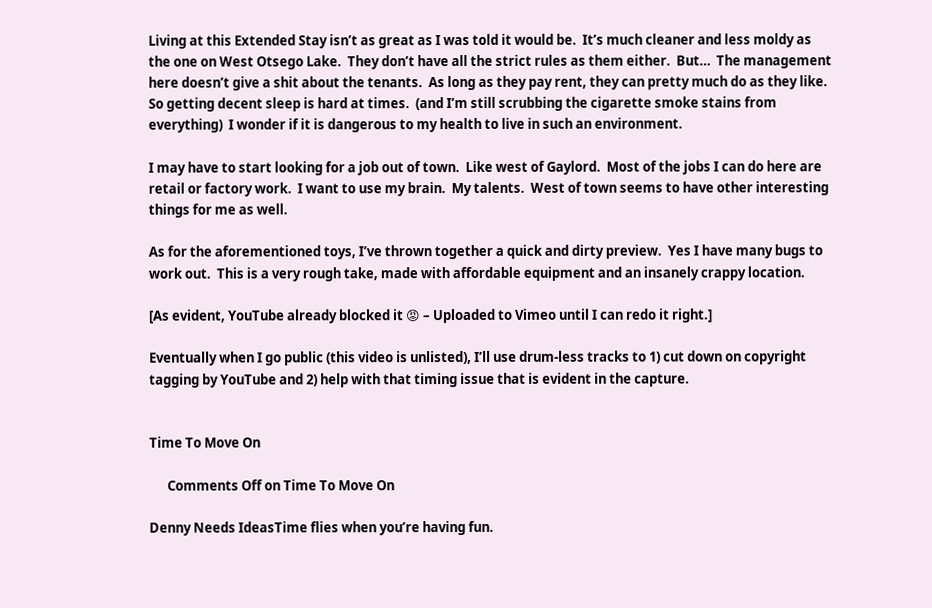Living at this Extended Stay isn’t as great as I was told it would be.  It’s much cleaner and less moldy as the one on West Otsego Lake.  They don’t have all the strict rules as them either.  But…  The management here doesn’t give a shit about the tenants.  As long as they pay rent, they can pretty much do as they like.  So getting decent sleep is hard at times.  (and I’m still scrubbing the cigarette smoke stains from everything)  I wonder if it is dangerous to my health to live in such an environment.

I may have to start looking for a job out of town.  Like west of Gaylord.  Most of the jobs I can do here are retail or factory work.  I want to use my brain.  My talents.  West of town seems to have other interesting things for me as well.

As for the aforementioned toys, I’ve thrown together a quick and dirty preview.  Yes I have many bugs to work out.  This is a very rough take, made with affordable equipment and an insanely crappy location.

[As evident, YouTube already blocked it 😡 – Uploaded to Vimeo until I can redo it right.]

Eventually when I go public (this video is unlisted), I’ll use drum-less tracks to 1) cut down on copyright tagging by YouTube and 2) help with that timing issue that is evident in the capture.


Time To Move On

      Comments Off on Time To Move On

Denny Needs IdeasTime flies when you’re having fun.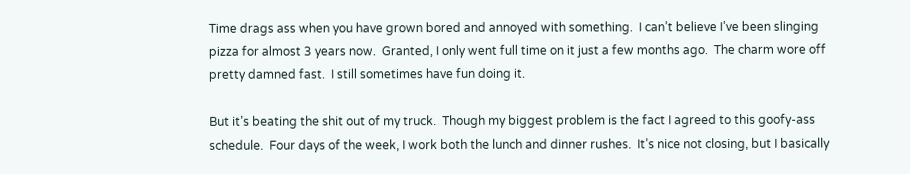Time drags ass when you have grown bored and annoyed with something.  I can’t believe I’ve been slinging pizza for almost 3 years now.  Granted, I only went full time on it just a few months ago.  The charm wore off pretty damned fast.  I still sometimes have fun doing it.

But it’s beating the shit out of my truck.  Though my biggest problem is the fact I agreed to this goofy-ass schedule.  Four days of the week, I work both the lunch and dinner rushes.  It’s nice not closing, but I basically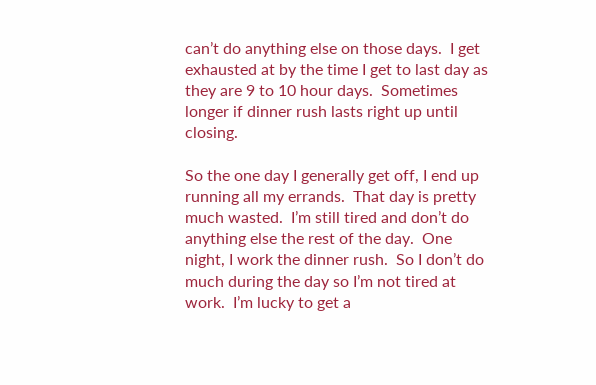can’t do anything else on those days.  I get exhausted at by the time I get to last day as they are 9 to 10 hour days.  Sometimes longer if dinner rush lasts right up until closing.

So the one day I generally get off, I end up running all my errands.  That day is pretty much wasted.  I’m still tired and don’t do anything else the rest of the day.  One night, I work the dinner rush.  So I don’t do much during the day so I’m not tired at work.  I’m lucky to get a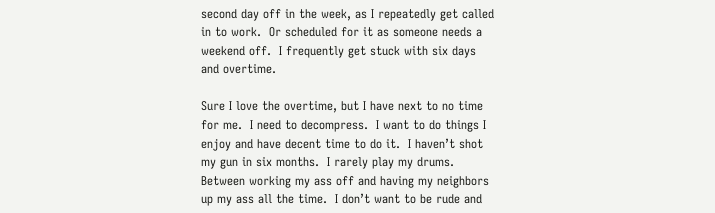second day off in the week, as I repeatedly get called in to work.  Or scheduled for it as someone needs a weekend off.  I frequently get stuck with six days and overtime.

Sure I love the overtime, but I have next to no time for me.  I need to decompress.  I want to do things I enjoy and have decent time to do it.  I haven’t shot my gun in six months.  I rarely play my drums.  Between working my ass off and having my neighbors up my ass all the time.  I don’t want to be rude and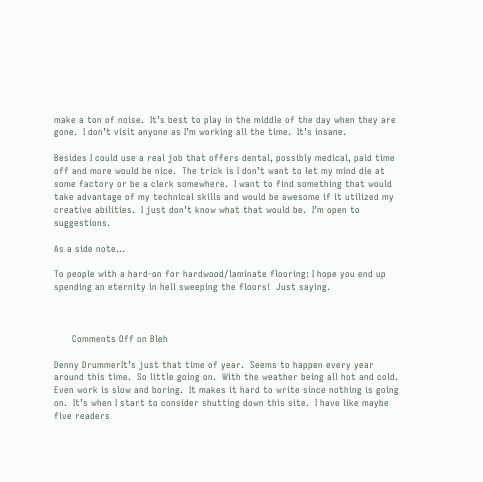make a ton of noise.  It’s best to play in the middle of the day when they are gone.  I don’t visit anyone as I’m working all the time.  It’s insane.

Besides I could use a real job that offers dental, possibly medical, paid time off and more would be nice.  The trick is I don’t want to let my mind die at some factory or be a clerk somewhere.  I want to find something that would take advantage of my technical skills and would be awesome if it utilized my creative abilities.  I just don’t know what that would be.  I’m open to suggestions.

As a side note…

To people with a hard-on for hardwood/laminate flooring: I hope you end up spending an eternity in hell sweeping the floors!  Just saying.



      Comments Off on Bleh

Denny DrummerIt’s just that time of year.  Seems to happen every year around this time.  So little going on.  With the weather being all hot and cold.  Even work is slow and boring.  It makes it hard to write since nothing is going on.  It’s when I start to consider shutting down this site.  I have like maybe five readers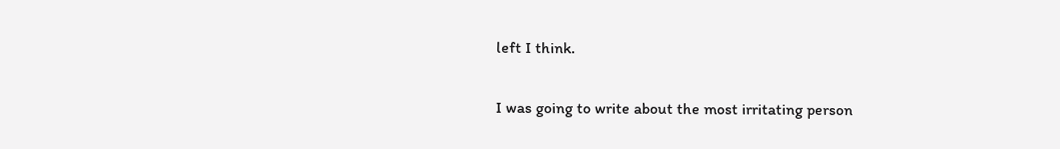left I think.

I was going to write about the most irritating person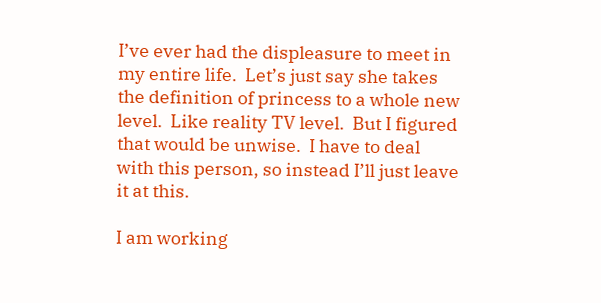I’ve ever had the displeasure to meet in my entire life.  Let’s just say she takes the definition of princess to a whole new level.  Like reality TV level.  But I figured that would be unwise.  I have to deal with this person, so instead I’ll just leave it at this.

I am working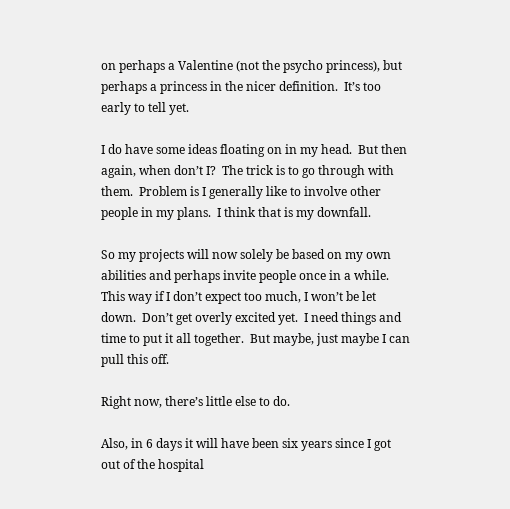on perhaps a Valentine (not the psycho princess), but perhaps a princess in the nicer definition.  It’s too early to tell yet.

I do have some ideas floating on in my head.  But then again, when don’t I?  The trick is to go through with them.  Problem is I generally like to involve other people in my plans.  I think that is my downfall.

So my projects will now solely be based on my own abilities and perhaps invite people once in a while.  This way if I don’t expect too much, I won’t be let down.  Don’t get overly excited yet.  I need things and time to put it all together.  But maybe, just maybe I can pull this off.

Right now, there’s little else to do.

Also, in 6 days it will have been six years since I got out of the hospital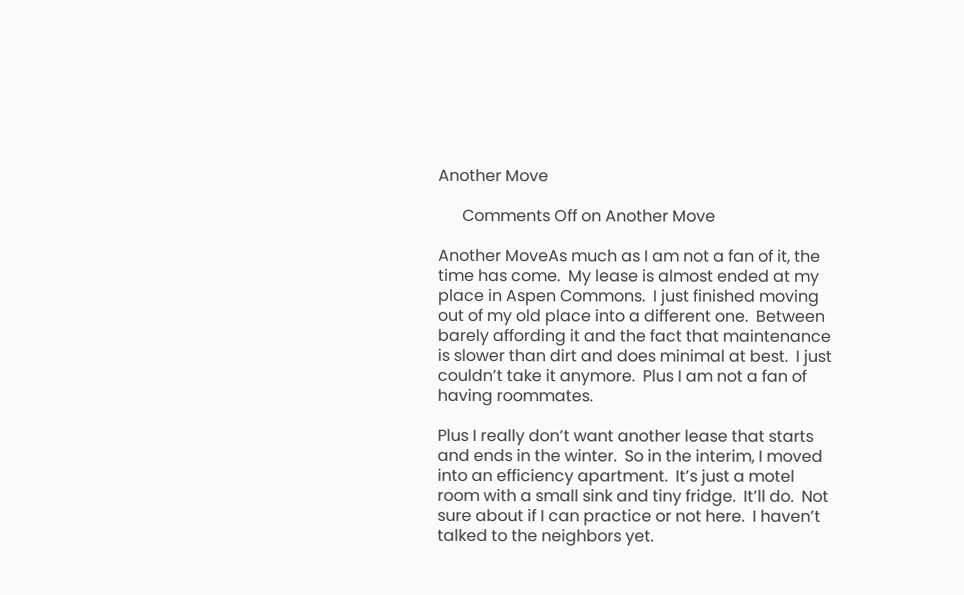Another Move

      Comments Off on Another Move

Another MoveAs much as I am not a fan of it, the time has come.  My lease is almost ended at my place in Aspen Commons.  I just finished moving out of my old place into a different one.  Between barely affording it and the fact that maintenance is slower than dirt and does minimal at best.  I just couldn’t take it anymore.  Plus I am not a fan of having roommates.

Plus I really don’t want another lease that starts and ends in the winter.  So in the interim, I moved into an efficiency apartment.  It’s just a motel room with a small sink and tiny fridge.  It’ll do.  Not sure about if I can practice or not here.  I haven’t talked to the neighbors yet.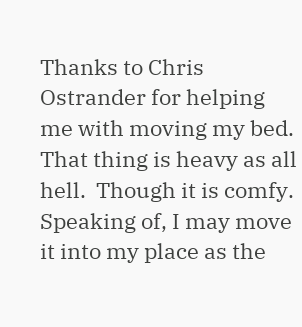Thanks to Chris Ostrander for helping me with moving my bed.  That thing is heavy as all hell.  Though it is comfy.  Speaking of, I may move it into my place as the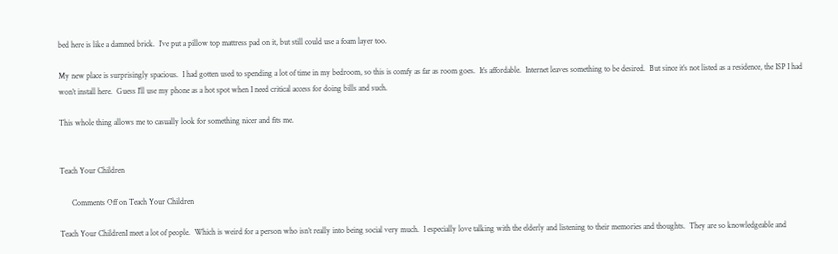bed here is like a damned brick.  I’ve put a pillow top mattress pad on it, but still could use a foam layer too.

My new place is surprisingly spacious.  I had gotten used to spending a lot of time in my bedroom, so this is comfy as far as room goes.  It’s affordable.  Internet leaves something to be desired.  But since it’s not listed as a residence, the ISP I had won’t install here.  Guess I’ll use my phone as a hot spot when I need critical access for doing bills and such.

This whole thing allows me to casually look for something nicer and fits me.


Teach Your Children

      Comments Off on Teach Your Children

Teach Your ChildrenI meet a lot of people.  Which is weird for a person who isn’t really into being social very much.  I especially love talking with the elderly and listening to their memories and thoughts.  They are so knowledgeable and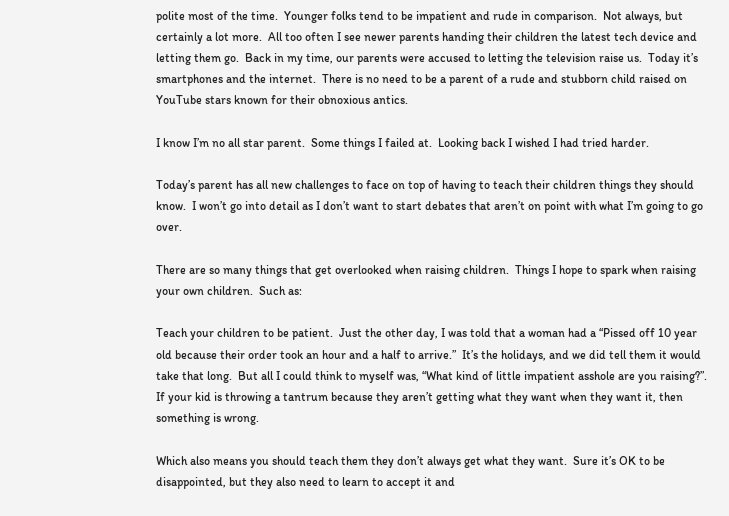polite most of the time.  Younger folks tend to be impatient and rude in comparison.  Not always, but certainly a lot more.  All too often I see newer parents handing their children the latest tech device and letting them go.  Back in my time, our parents were accused to letting the television raise us.  Today it’s smartphones and the internet.  There is no need to be a parent of a rude and stubborn child raised on YouTube stars known for their obnoxious antics.

I know I’m no all star parent.  Some things I failed at.  Looking back I wished I had tried harder.

Today’s parent has all new challenges to face on top of having to teach their children things they should know.  I won’t go into detail as I don’t want to start debates that aren’t on point with what I’m going to go over.

There are so many things that get overlooked when raising children.  Things I hope to spark when raising your own children.  Such as:

Teach your children to be patient.  Just the other day, I was told that a woman had a “Pissed off 10 year old because their order took an hour and a half to arrive.”  It’s the holidays, and we did tell them it would take that long.  But all I could think to myself was, “What kind of little impatient asshole are you raising?”.  If your kid is throwing a tantrum because they aren’t getting what they want when they want it, then something is wrong.

Which also means you should teach them they don’t always get what they want.  Sure it’s OK to be disappointed, but they also need to learn to accept it and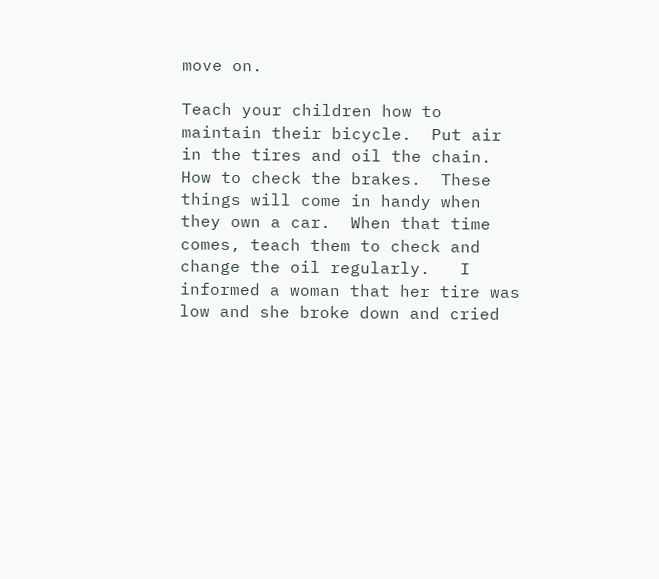move on.

Teach your children how to maintain their bicycle.  Put air in the tires and oil the chain.  How to check the brakes.  These things will come in handy when they own a car.  When that time comes, teach them to check and change the oil regularly.   I informed a woman that her tire was low and she broke down and cried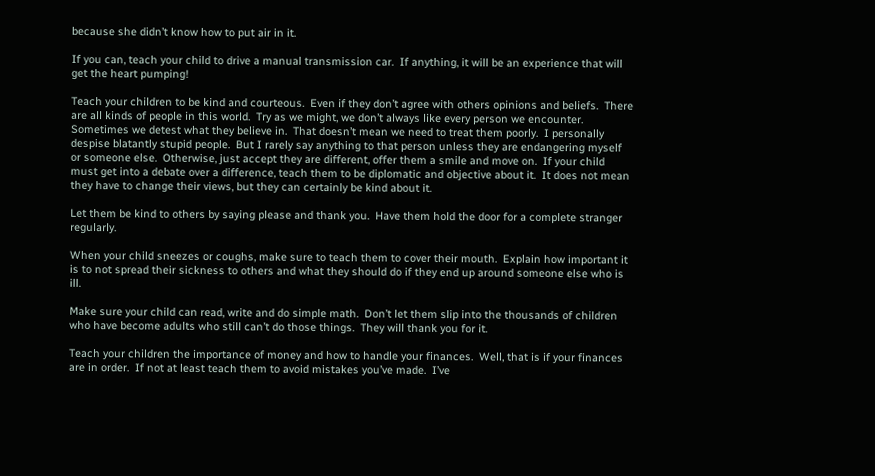because she didn’t know how to put air in it.

If you can, teach your child to drive a manual transmission car.  If anything, it will be an experience that will get the heart pumping!

Teach your children to be kind and courteous.  Even if they don’t agree with others opinions and beliefs.  There are all kinds of people in this world.  Try as we might, we don’t always like every person we encounter.  Sometimes we detest what they believe in.  That doesn’t mean we need to treat them poorly.  I personally despise blatantly stupid people.  But I rarely say anything to that person unless they are endangering myself or someone else.  Otherwise, just accept they are different, offer them a smile and move on.  If your child must get into a debate over a difference, teach them to be diplomatic and objective about it.  It does not mean they have to change their views, but they can certainly be kind about it.

Let them be kind to others by saying please and thank you.  Have them hold the door for a complete stranger regularly.

When your child sneezes or coughs, make sure to teach them to cover their mouth.  Explain how important it is to not spread their sickness to others and what they should do if they end up around someone else who is ill.

Make sure your child can read, write and do simple math.  Don’t let them slip into the thousands of children who have become adults who still can’t do those things.  They will thank you for it.

Teach your children the importance of money and how to handle your finances.  Well, that is if your finances are in order.  If not at least teach them to avoid mistakes you’ve made.  I’ve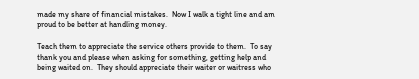made my share of financial mistakes.  Now I walk a tight line and am proud to be better at handling money.

Teach them to appreciate the service others provide to them.  To say thank you and please when asking for something, getting help and being waited on.  They should appreciate their waiter or waitress who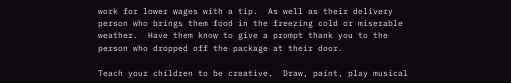work for lower wages with a tip.  As well as their delivery person who brings them food in the freezing cold or miserable weather.  Have them know to give a prompt thank you to the person who dropped off the package at their door.

Teach your children to be creative.  Draw, paint, play musical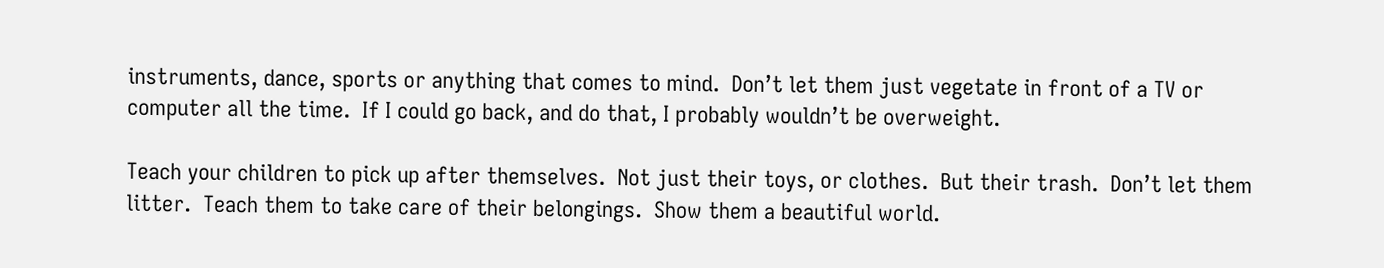instruments, dance, sports or anything that comes to mind.  Don’t let them just vegetate in front of a TV or computer all the time.  If I could go back, and do that, I probably wouldn’t be overweight.

Teach your children to pick up after themselves.  Not just their toys, or clothes.  But their trash.  Don’t let them litter.  Teach them to take care of their belongings.  Show them a beautiful world.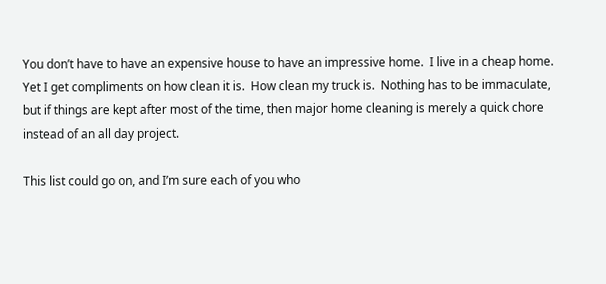You don’t have to have an expensive house to have an impressive home.  I live in a cheap home.  Yet I get compliments on how clean it is.  How clean my truck is.  Nothing has to be immaculate, but if things are kept after most of the time, then major home cleaning is merely a quick chore instead of an all day project.

This list could go on, and I’m sure each of you who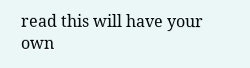read this will have your own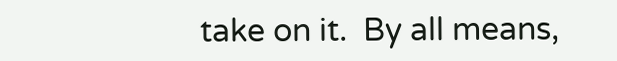take on it.  By all means,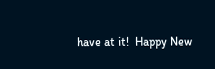have at it!  Happy New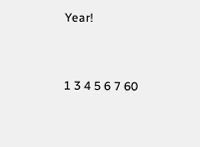Year!


1 3 4 5 6 7 60